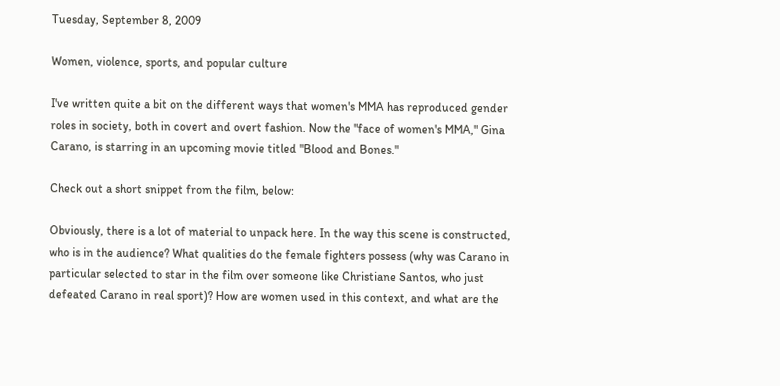Tuesday, September 8, 2009

Women, violence, sports, and popular culture

I've written quite a bit on the different ways that women's MMA has reproduced gender roles in society, both in covert and overt fashion. Now the "face of women's MMA," Gina Carano, is starring in an upcoming movie titled "Blood and Bones."

Check out a short snippet from the film, below:

Obviously, there is a lot of material to unpack here. In the way this scene is constructed, who is in the audience? What qualities do the female fighters possess (why was Carano in particular selected to star in the film over someone like Christiane Santos, who just defeated Carano in real sport)? How are women used in this context, and what are the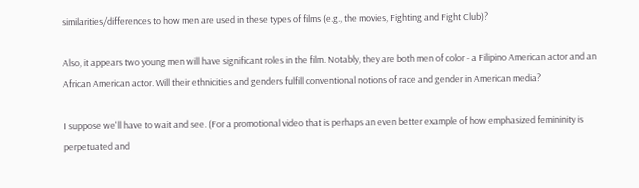similarities/differences to how men are used in these types of films (e.g., the movies, Fighting and Fight Club)?

Also, it appears two young men will have significant roles in the film. Notably, they are both men of color - a Filipino American actor and an African American actor. Will their ethnicities and genders fulfill conventional notions of race and gender in American media?

I suppose we'll have to wait and see. (For a promotional video that is perhaps an even better example of how emphasized femininity is perpetuated and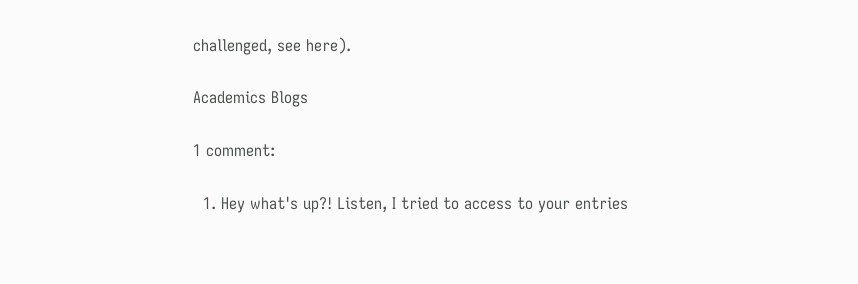challenged, see here).

Academics Blogs

1 comment:

  1. Hey what's up?! Listen, I tried to access to your entries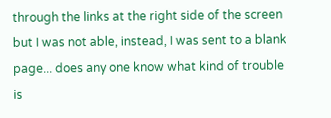through the links at the right side of the screen but I was not able, instead, I was sent to a blank page... does any one know what kind of trouble is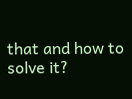that and how to solve it?